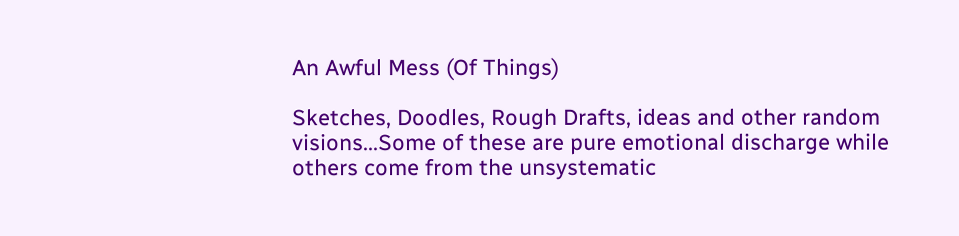An Awful Mess (Of Things)

Sketches, Doodles, Rough Drafts, ideas and other random visions...Some of these are pure emotional discharge while others come from the unsystematic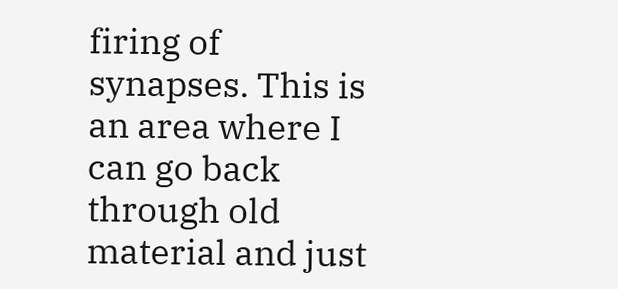firing of synapses. This is an area where I can go back through old material and just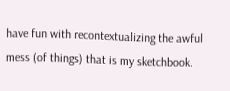have fun with recontextualizing the awful mess (of things) that is my sketchbook.